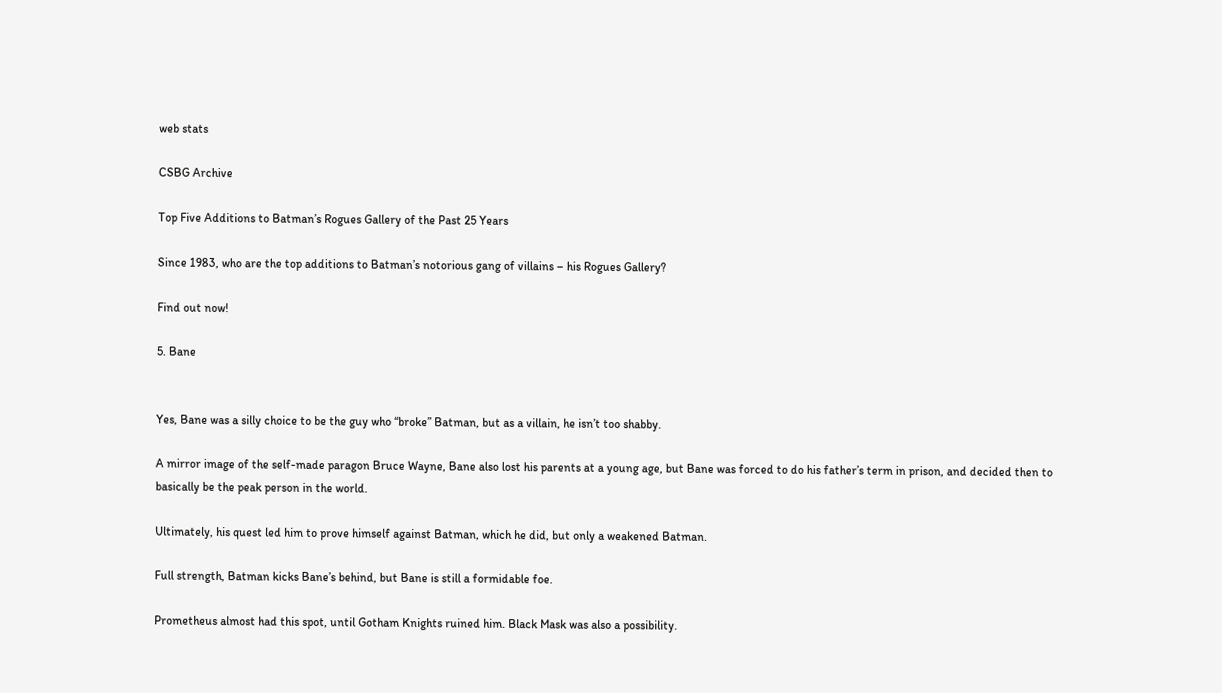web stats

CSBG Archive

Top Five Additions to Batman’s Rogues Gallery of the Past 25 Years

Since 1983, who are the top additions to Batman’s notorious gang of villains – his Rogues Gallery?

Find out now!

5. Bane


Yes, Bane was a silly choice to be the guy who “broke” Batman, but as a villain, he isn’t too shabby.

A mirror image of the self-made paragon Bruce Wayne, Bane also lost his parents at a young age, but Bane was forced to do his father’s term in prison, and decided then to basically be the peak person in the world.

Ultimately, his quest led him to prove himself against Batman, which he did, but only a weakened Batman.

Full strength, Batman kicks Bane’s behind, but Bane is still a formidable foe.

Prometheus almost had this spot, until Gotham Knights ruined him. Black Mask was also a possibility.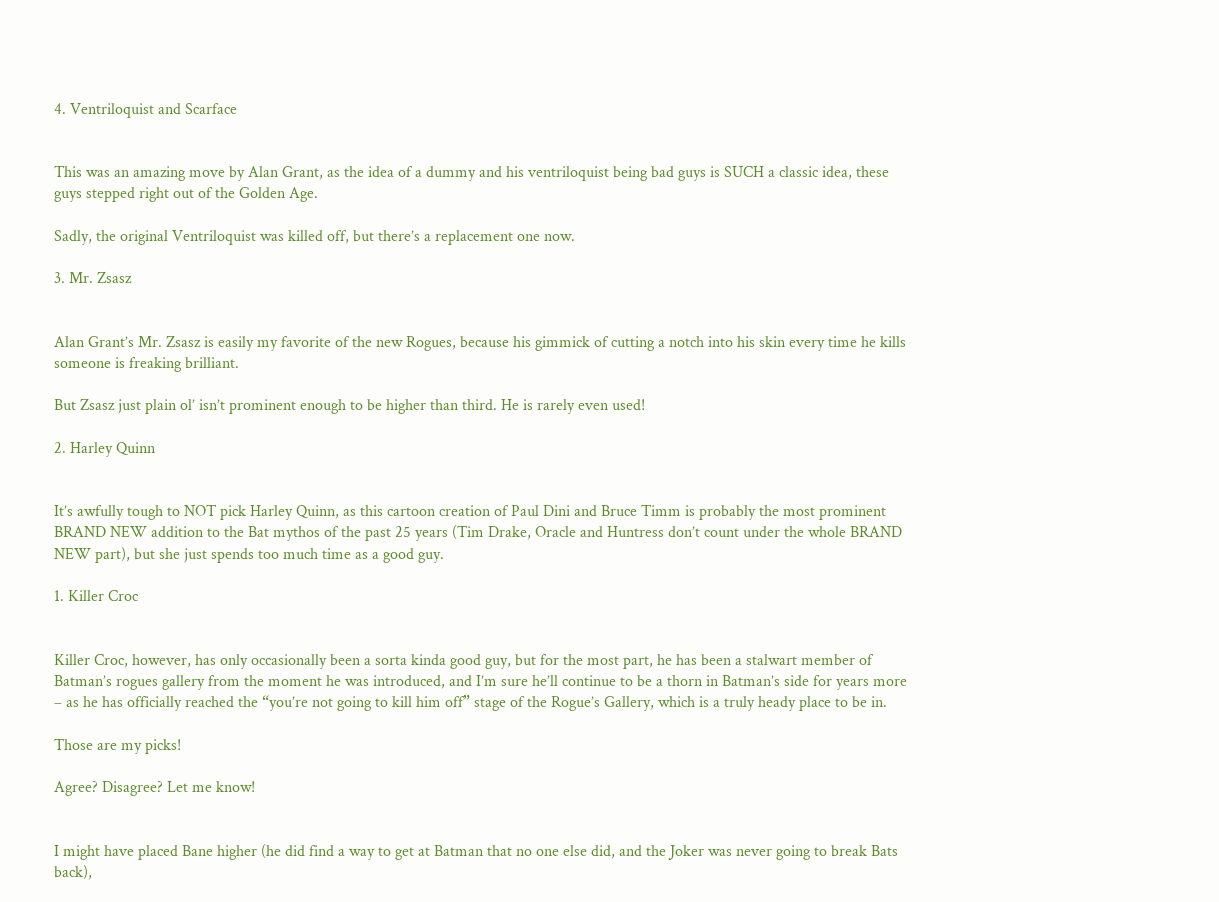4. Ventriloquist and Scarface


This was an amazing move by Alan Grant, as the idea of a dummy and his ventriloquist being bad guys is SUCH a classic idea, these guys stepped right out of the Golden Age.

Sadly, the original Ventriloquist was killed off, but there’s a replacement one now.

3. Mr. Zsasz


Alan Grant’s Mr. Zsasz is easily my favorite of the new Rogues, because his gimmick of cutting a notch into his skin every time he kills someone is freaking brilliant.

But Zsasz just plain ol’ isn’t prominent enough to be higher than third. He is rarely even used!

2. Harley Quinn


It’s awfully tough to NOT pick Harley Quinn, as this cartoon creation of Paul Dini and Bruce Timm is probably the most prominent BRAND NEW addition to the Bat mythos of the past 25 years (Tim Drake, Oracle and Huntress don’t count under the whole BRAND NEW part), but she just spends too much time as a good guy.

1. Killer Croc


Killer Croc, however, has only occasionally been a sorta kinda good guy, but for the most part, he has been a stalwart member of Batman’s rogues gallery from the moment he was introduced, and I’m sure he’ll continue to be a thorn in Batman’s side for years more – as he has officially reached the “you’re not going to kill him off” stage of the Rogue’s Gallery, which is a truly heady place to be in.

Those are my picks!

Agree? Disagree? Let me know!


I might have placed Bane higher (he did find a way to get at Batman that no one else did, and the Joker was never going to break Bats back),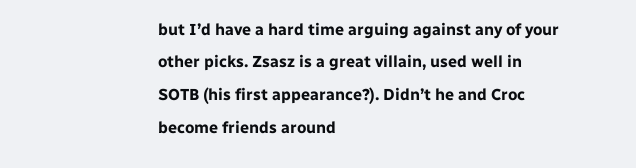but I’d have a hard time arguing against any of your other picks. Zsasz is a great villain, used well in SOTB (his first appearance?). Didn’t he and Croc become friends around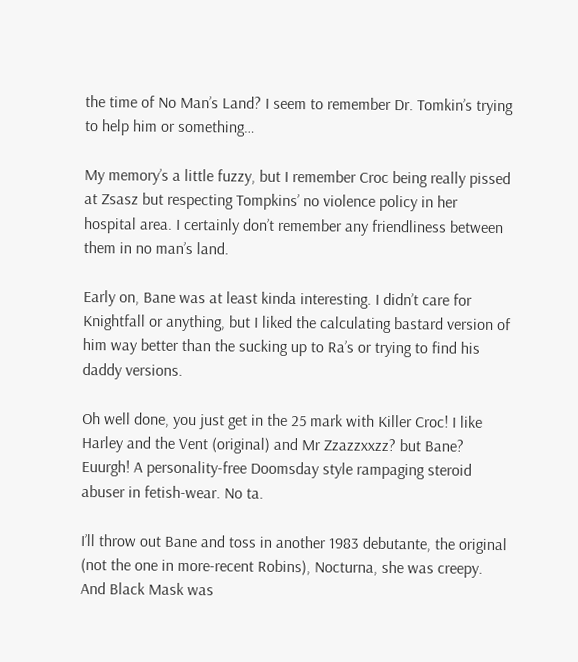the time of No Man’s Land? I seem to remember Dr. Tomkin’s trying to help him or something…

My memory’s a little fuzzy, but I remember Croc being really pissed at Zsasz but respecting Tompkins’ no violence policy in her hospital area. I certainly don’t remember any friendliness between them in no man’s land.

Early on, Bane was at least kinda interesting. I didn’t care for Knightfall or anything, but I liked the calculating bastard version of him way better than the sucking up to Ra’s or trying to find his daddy versions.

Oh well done, you just get in the 25 mark with Killer Croc! I like Harley and the Vent (original) and Mr Zzazzxxzz? but Bane? Euurgh! A personality-free Doomsday style rampaging steroid abuser in fetish-wear. No ta.

I’ll throw out Bane and toss in another 1983 debutante, the original (not the one in more-recent Robins), Nocturna, she was creepy. And Black Mask was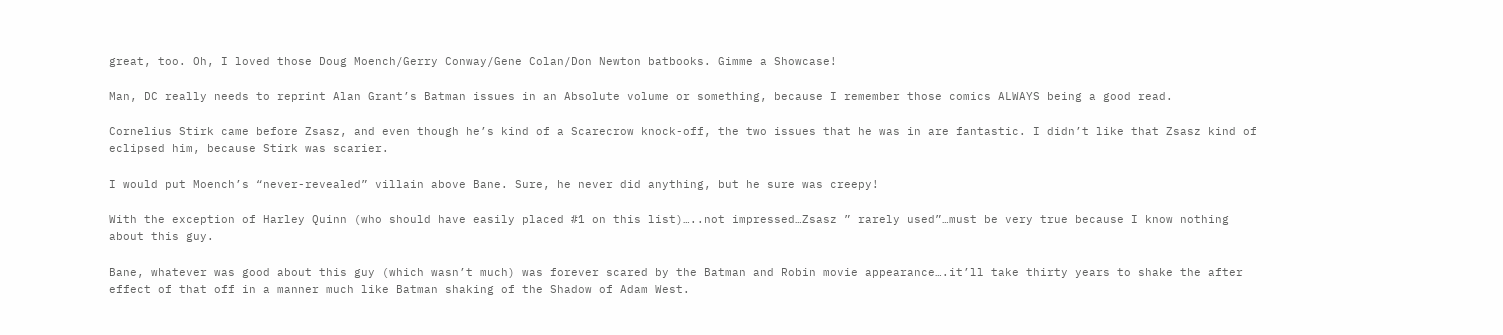great, too. Oh, I loved those Doug Moench/Gerry Conway/Gene Colan/Don Newton batbooks. Gimme a Showcase!

Man, DC really needs to reprint Alan Grant’s Batman issues in an Absolute volume or something, because I remember those comics ALWAYS being a good read.

Cornelius Stirk came before Zsasz, and even though he’s kind of a Scarecrow knock-off, the two issues that he was in are fantastic. I didn’t like that Zsasz kind of eclipsed him, because Stirk was scarier.

I would put Moench’s “never-revealed” villain above Bane. Sure, he never did anything, but he sure was creepy!

With the exception of Harley Quinn (who should have easily placed #1 on this list)…..not impressed…Zsasz ” rarely used”…must be very true because I know nothing about this guy.

Bane, whatever was good about this guy (which wasn’t much) was forever scared by the Batman and Robin movie appearance….it’ll take thirty years to shake the after effect of that off in a manner much like Batman shaking of the Shadow of Adam West.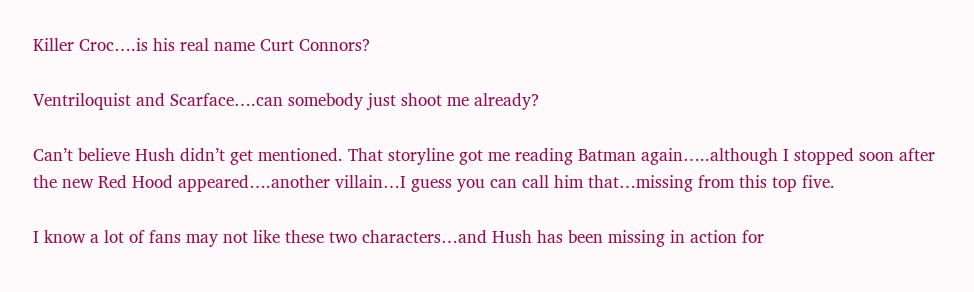Killer Croc….is his real name Curt Connors?

Ventriloquist and Scarface….can somebody just shoot me already?

Can’t believe Hush didn’t get mentioned. That storyline got me reading Batman again…..although I stopped soon after the new Red Hood appeared….another villain…I guess you can call him that…missing from this top five.

I know a lot of fans may not like these two characters…and Hush has been missing in action for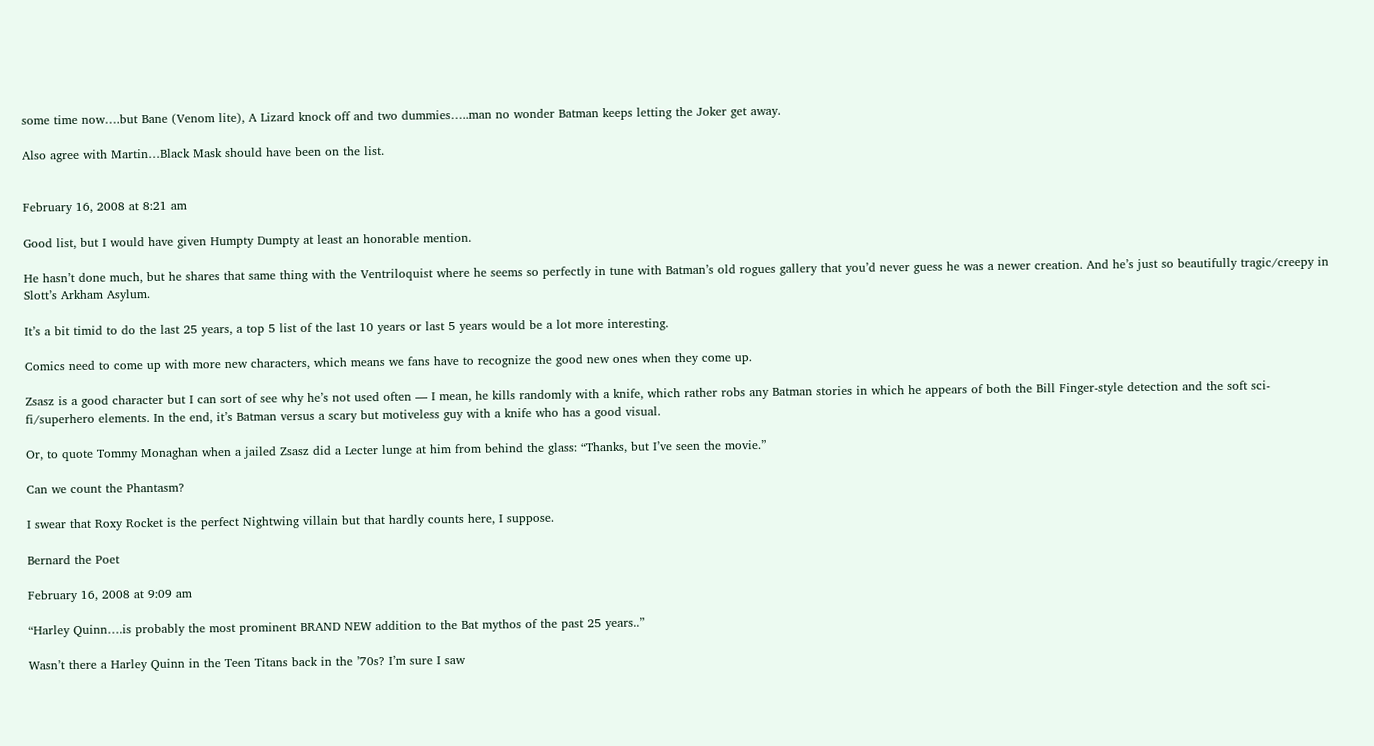some time now….but Bane (Venom lite), A Lizard knock off and two dummies…..man no wonder Batman keeps letting the Joker get away.

Also agree with Martin…Black Mask should have been on the list.


February 16, 2008 at 8:21 am

Good list, but I would have given Humpty Dumpty at least an honorable mention.

He hasn’t done much, but he shares that same thing with the Ventriloquist where he seems so perfectly in tune with Batman’s old rogues gallery that you’d never guess he was a newer creation. And he’s just so beautifully tragic/creepy in Slott’s Arkham Asylum.

It’s a bit timid to do the last 25 years, a top 5 list of the last 10 years or last 5 years would be a lot more interesting.

Comics need to come up with more new characters, which means we fans have to recognize the good new ones when they come up.

Zsasz is a good character but I can sort of see why he’s not used often — I mean, he kills randomly with a knife, which rather robs any Batman stories in which he appears of both the Bill Finger-style detection and the soft sci-fi/superhero elements. In the end, it’s Batman versus a scary but motiveless guy with a knife who has a good visual.

Or, to quote Tommy Monaghan when a jailed Zsasz did a Lecter lunge at him from behind the glass: “Thanks, but I’ve seen the movie.”

Can we count the Phantasm?

I swear that Roxy Rocket is the perfect Nightwing villain but that hardly counts here, I suppose.

Bernard the Poet

February 16, 2008 at 9:09 am

“Harley Quinn….is probably the most prominent BRAND NEW addition to the Bat mythos of the past 25 years..”

Wasn’t there a Harley Quinn in the Teen Titans back in the ’70s? I’m sure I saw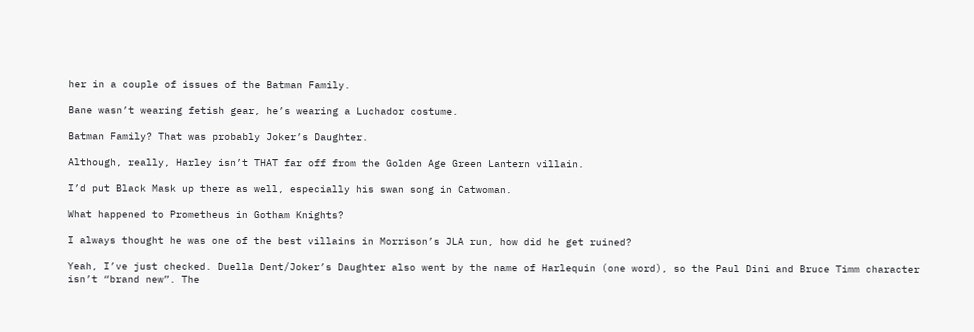her in a couple of issues of the Batman Family.

Bane wasn’t wearing fetish gear, he’s wearing a Luchador costume.

Batman Family? That was probably Joker’s Daughter.

Although, really, Harley isn’t THAT far off from the Golden Age Green Lantern villain.

I’d put Black Mask up there as well, especially his swan song in Catwoman.

What happened to Prometheus in Gotham Knights?

I always thought he was one of the best villains in Morrison’s JLA run, how did he get ruined?

Yeah, I’ve just checked. Duella Dent/Joker’s Daughter also went by the name of Harlequin (one word), so the Paul Dini and Bruce Timm character isn’t “brand new”. The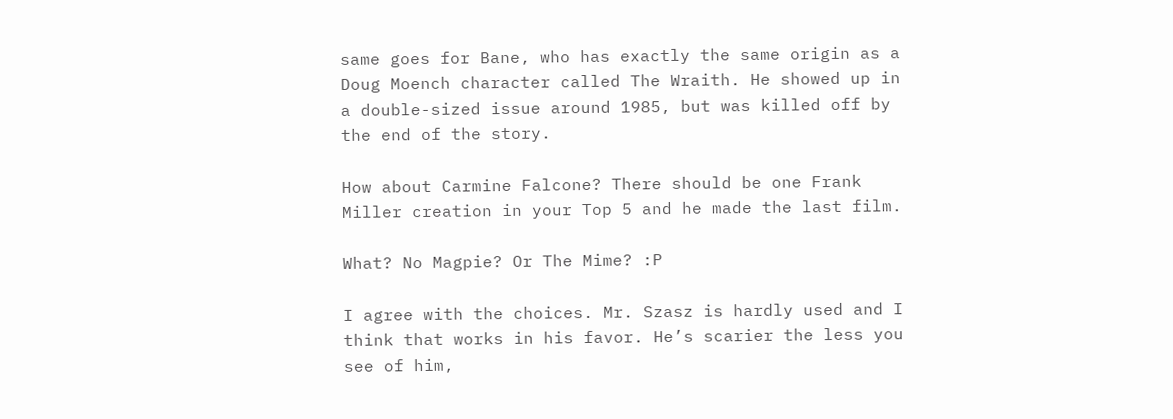same goes for Bane, who has exactly the same origin as a Doug Moench character called The Wraith. He showed up in a double-sized issue around 1985, but was killed off by the end of the story.

How about Carmine Falcone? There should be one Frank Miller creation in your Top 5 and he made the last film.

What? No Magpie? Or The Mime? :P

I agree with the choices. Mr. Szasz is hardly used and I think that works in his favor. He’s scarier the less you see of him,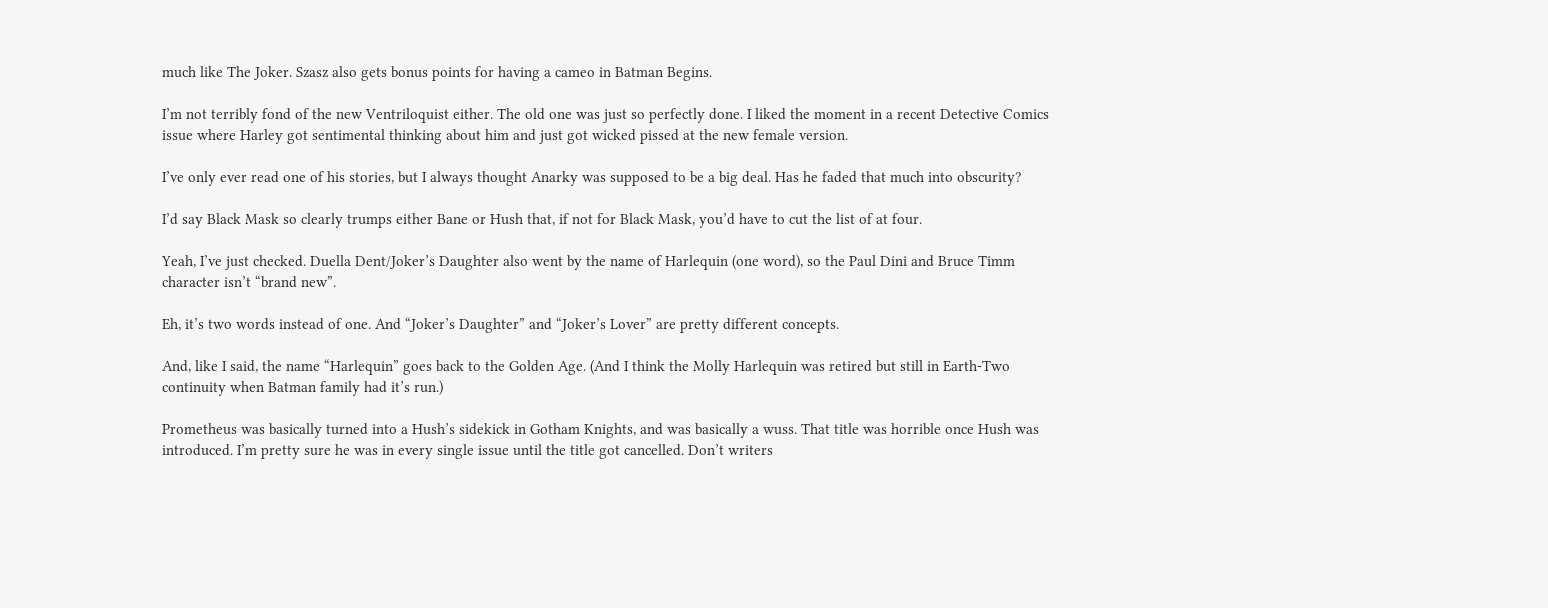much like The Joker. Szasz also gets bonus points for having a cameo in Batman Begins.

I’m not terribly fond of the new Ventriloquist either. The old one was just so perfectly done. I liked the moment in a recent Detective Comics issue where Harley got sentimental thinking about him and just got wicked pissed at the new female version.

I’ve only ever read one of his stories, but I always thought Anarky was supposed to be a big deal. Has he faded that much into obscurity?

I’d say Black Mask so clearly trumps either Bane or Hush that, if not for Black Mask, you’d have to cut the list of at four.

Yeah, I’ve just checked. Duella Dent/Joker’s Daughter also went by the name of Harlequin (one word), so the Paul Dini and Bruce Timm character isn’t “brand new”.

Eh, it’s two words instead of one. And “Joker’s Daughter” and “Joker’s Lover” are pretty different concepts.

And, like I said, the name “Harlequin” goes back to the Golden Age. (And I think the Molly Harlequin was retired but still in Earth-Two continuity when Batman family had it’s run.)

Prometheus was basically turned into a Hush’s sidekick in Gotham Knights, and was basically a wuss. That title was horrible once Hush was introduced. I’m pretty sure he was in every single issue until the title got cancelled. Don’t writers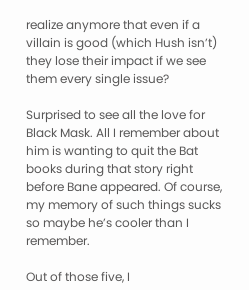realize anymore that even if a villain is good (which Hush isn’t) they lose their impact if we see them every single issue?

Surprised to see all the love for Black Mask. All I remember about him is wanting to quit the Bat books during that story right before Bane appeared. Of course, my memory of such things sucks so maybe he’s cooler than I remember.

Out of those five, I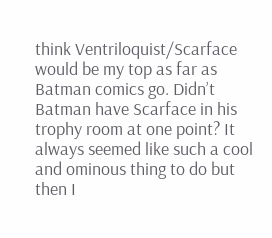think Ventriloquist/Scarface would be my top as far as Batman comics go. Didn’t Batman have Scarface in his trophy room at one point? It always seemed like such a cool and ominous thing to do but then I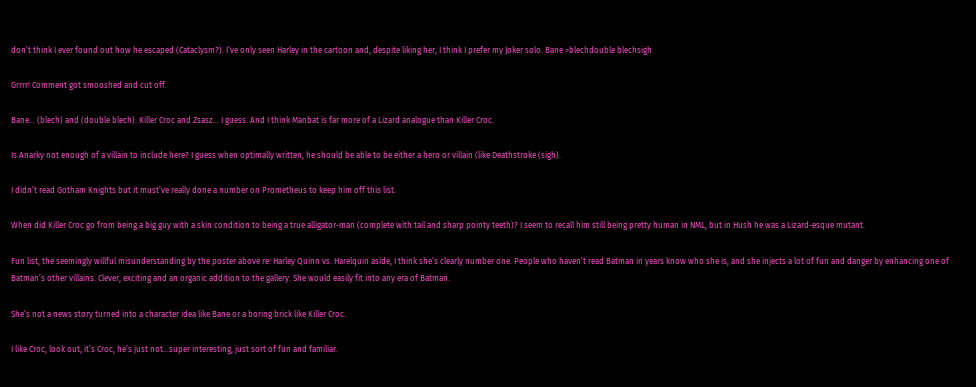don’t think I ever found out how he escaped (Cataclysm?). I’ve only seen Harley in the cartoon and, despite liking her, I think I prefer my Joker solo. Bane >blechdouble blechsigh

Grrrr! Comment got smooshed and cut off.

Bane… (blech) and (double blech). Killer Croc and Zsasz… I guess. And I think Manbat is far more of a Lizard analogue than Killer Croc.

Is Anarky not enough of a villain to include here? I guess when optimally written, he should be able to be either a hero or villain (like Deathstroke (sigh).

I didn’t read Gotham Knights but it must’ve really done a number on Prometheus to keep him off this list.

When did Killer Croc go from being a big guy with a skin condition to being a true alligator-man (complete with tail and sharp pointy teeth)? I seem to recall him still being pretty human in NML, but in Hush he was a Lizard-esque mutant.

Fun list, the seemingly willful misunderstanding by the poster above re: Harley Quinn vs. Harelquin aside, I think she’s clearly number one. People who haven’t read Batman in years know who she is, and she injects a lot of fun and danger by enhancing one of Batman’s other villains. Clever, exciting and an organic addition to the gallery. She would easily fit into any era of Batman.

She’s not a news story turned into a character idea like Bane or a boring brick like Killer Croc.

I like Croc, look out, it’s Croc, he’s just not…super interesting, just sort of fun and familiar.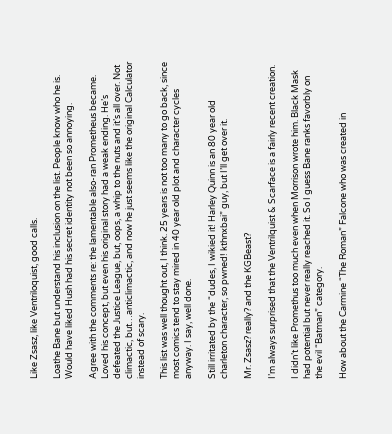Like Zsasz, like Ventriloquist, good calls.

Loathe Bane but understand his inclusion on the list. People know who he is. Would have liked Hush had his secret identity not been so annoying.

Agree with the comments re: the lamentable also-ran Prometheus became. Loved his concept, but even his original story had a weak ending. He’s defeated the Justice League, but, oops, a whip to the nuts and it’s all over. Not climactic, but…anticlimactic, and now he just seems like the original Calculator instead of scary.

This list was well thought out, I think. 25 years is not too many to go back, since most comics tend to stay mired in 40 year old plot and character cycles anyway. I say, well done.

Still irritated by the “dudes, I wikied it! Harley Quinn is an 80 year old charleton character, so pwned! kthnxbai” guy, but I’ll get over it.

Mr. Zsasz? really? and the KGBeast?

I’m always surprised that the Ventrilquist & Scarface is a fairly recent creation.

I didn’t like Promethus too much even when Morrison wrote him. Black Mask had potential but never really reached it. So I guess Bane ranks favorbly on the evil “Batman” category.

How about the Carmine “The Roman” Falcone who was created in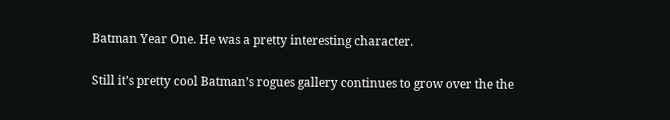Batman Year One. He was a pretty interesting character.

Still it’s pretty cool Batman’s rogues gallery continues to grow over the the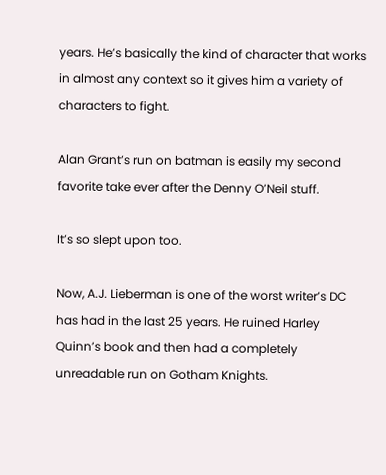years. He’s basically the kind of character that works in almost any context so it gives him a variety of characters to fight.

Alan Grant’s run on batman is easily my second favorite take ever after the Denny O’Neil stuff.

It’s so slept upon too.

Now, A.J. Lieberman is one of the worst writer’s DC has had in the last 25 years. He ruined Harley Quinn’s book and then had a completely unreadable run on Gotham Knights.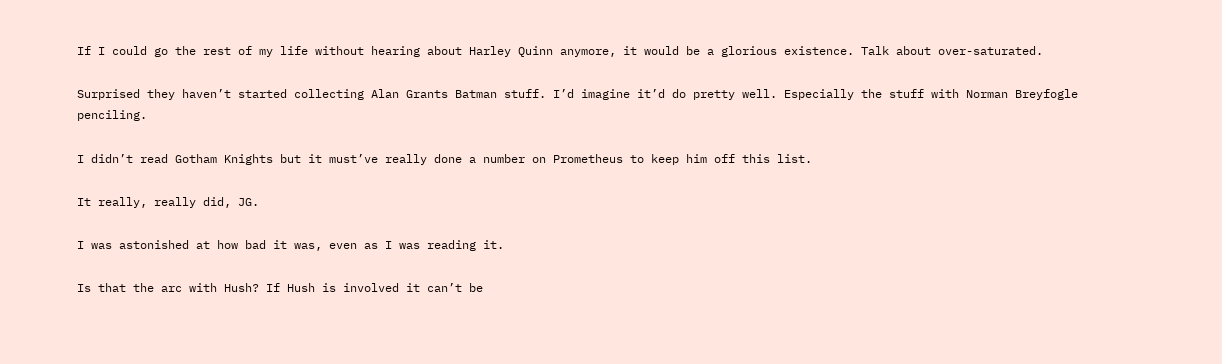If I could go the rest of my life without hearing about Harley Quinn anymore, it would be a glorious existence. Talk about over-saturated.

Surprised they haven’t started collecting Alan Grants Batman stuff. I’d imagine it’d do pretty well. Especially the stuff with Norman Breyfogle penciling.

I didn’t read Gotham Knights but it must’ve really done a number on Prometheus to keep him off this list.

It really, really did, JG.

I was astonished at how bad it was, even as I was reading it.

Is that the arc with Hush? If Hush is involved it can’t be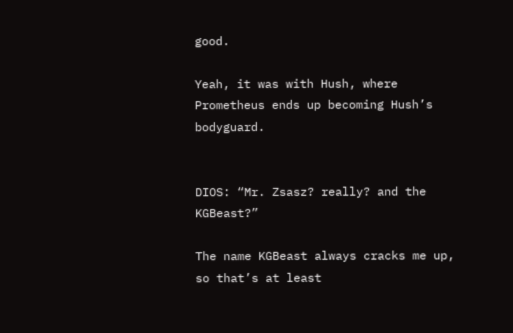good.

Yeah, it was with Hush, where Prometheus ends up becoming Hush’s bodyguard.


DIOS: “Mr. Zsasz? really? and the KGBeast?”

The name KGBeast always cracks me up, so that’s at least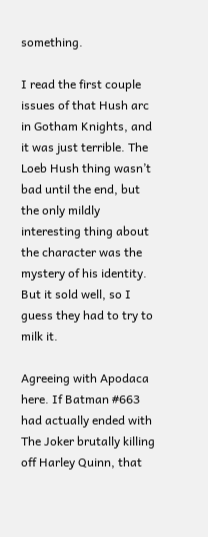something.

I read the first couple issues of that Hush arc in Gotham Knights, and it was just terrible. The Loeb Hush thing wasn’t bad until the end, but the only mildly interesting thing about the character was the mystery of his identity. But it sold well, so I guess they had to try to milk it.

Agreeing with Apodaca here. If Batman #663 had actually ended with The Joker brutally killing off Harley Quinn, that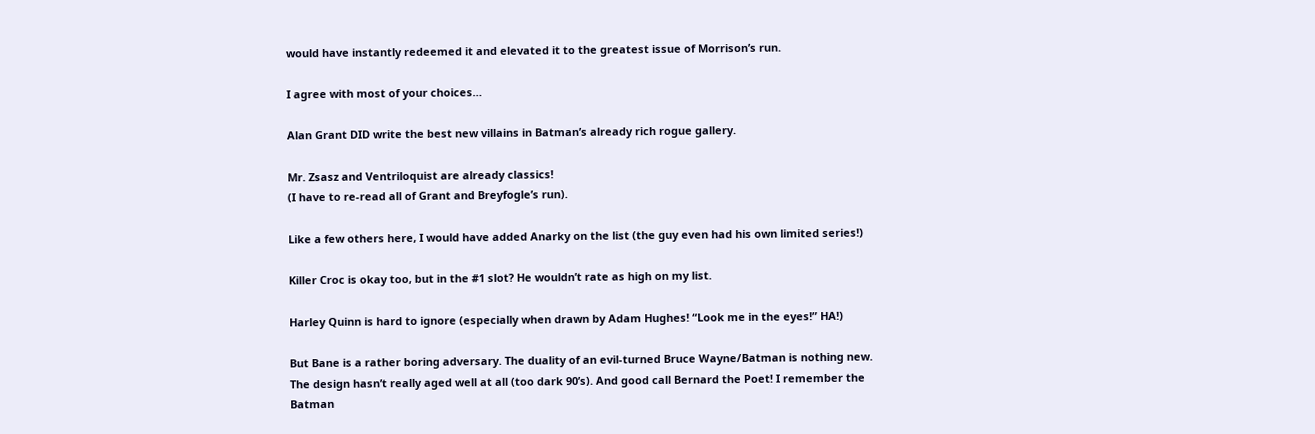would have instantly redeemed it and elevated it to the greatest issue of Morrison’s run.

I agree with most of your choices…

Alan Grant DID write the best new villains in Batman’s already rich rogue gallery.

Mr. Zsasz and Ventriloquist are already classics!
(I have to re-read all of Grant and Breyfogle’s run).

Like a few others here, I would have added Anarky on the list (the guy even had his own limited series!)

Killer Croc is okay too, but in the #1 slot? He wouldn’t rate as high on my list.

Harley Quinn is hard to ignore (especially when drawn by Adam Hughes! “Look me in the eyes!” HA!)

But Bane is a rather boring adversary. The duality of an evil-turned Bruce Wayne/Batman is nothing new. The design hasn’t really aged well at all (too dark 90’s). And good call Bernard the Poet! I remember the Batman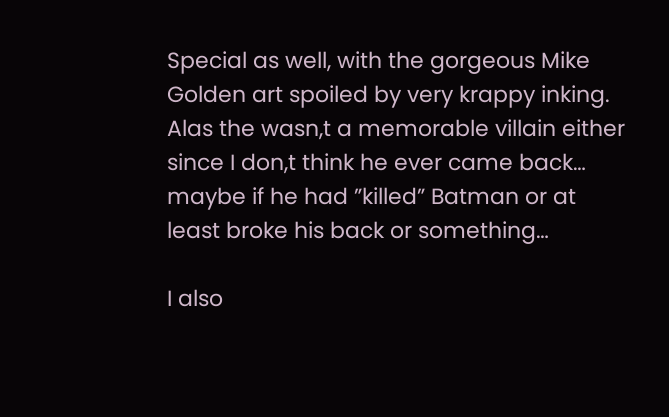Special as well, with the gorgeous Mike Golden art spoiled by very krappy inking. Alas the wasn,t a memorable villain either since I don,t think he ever came back… maybe if he had ”killed” Batman or at least broke his back or something…

I also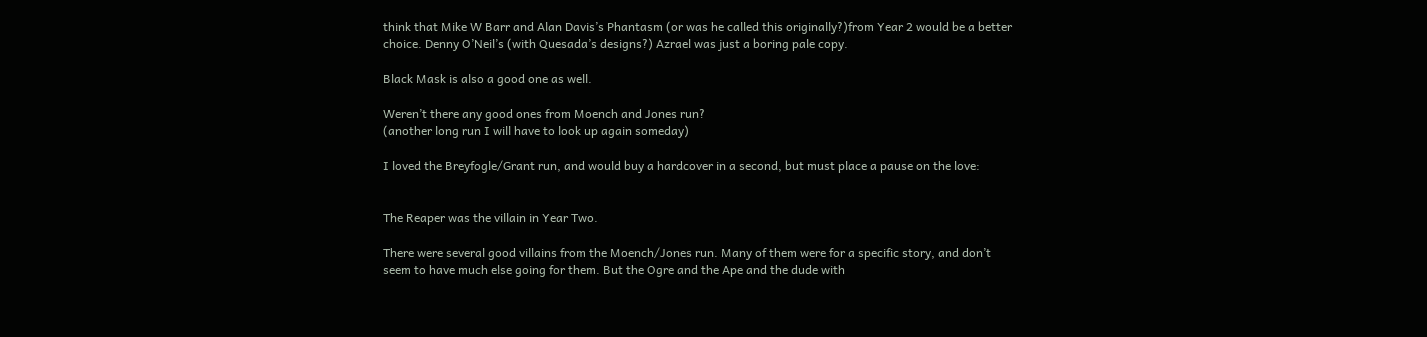think that Mike W Barr and Alan Davis’s Phantasm (or was he called this originally?)from Year 2 would be a better choice. Denny O’Neil’s (with Quesada’s designs?) Azrael was just a boring pale copy.

Black Mask is also a good one as well.

Weren’t there any good ones from Moench and Jones run?
(another long run I will have to look up again someday)

I loved the Breyfogle/Grant run, and would buy a hardcover in a second, but must place a pause on the love:


The Reaper was the villain in Year Two.

There were several good villains from the Moench/Jones run. Many of them were for a specific story, and don’t seem to have much else going for them. But the Ogre and the Ape and the dude with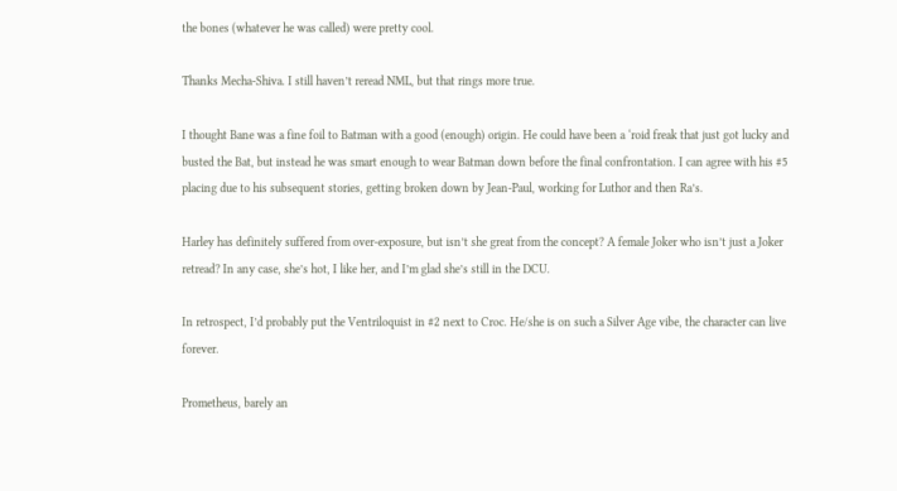the bones (whatever he was called) were pretty cool.

Thanks Mecha-Shiva. I still haven’t reread NML, but that rings more true.

I thought Bane was a fine foil to Batman with a good (enough) origin. He could have been a ‘roid freak that just got lucky and busted the Bat, but instead he was smart enough to wear Batman down before the final confrontation. I can agree with his #5 placing due to his subsequent stories, getting broken down by Jean-Paul, working for Luthor and then Ra’s.

Harley has definitely suffered from over-exposure, but isn’t she great from the concept? A female Joker who isn’t just a Joker retread? In any case, she’s hot, I like her, and I’m glad she’s still in the DCU.

In retrospect, I’d probably put the Ventriloquist in #2 next to Croc. He/she is on such a Silver Age vibe, the character can live forever.

Prometheus, barely an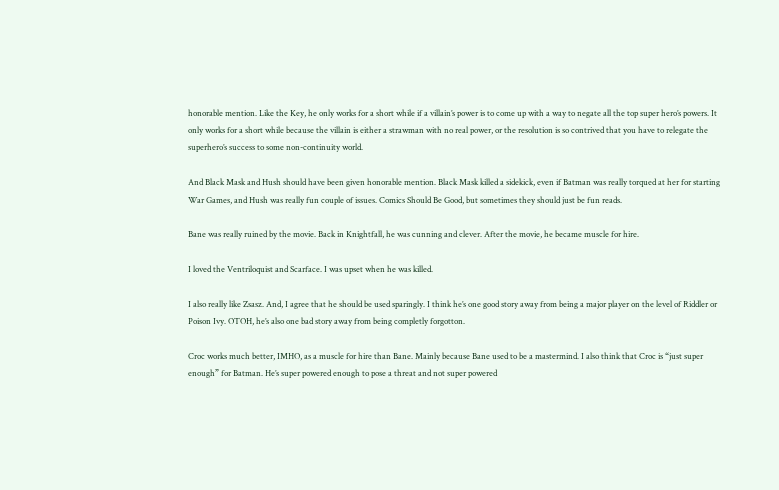honorable mention. Like the Key, he only works for a short while if a villain’s power is to come up with a way to negate all the top super hero’s powers. It only works for a short while because the villain is either a strawman with no real power, or the resolution is so contrived that you have to relegate the superhero’s success to some non-continuity world.

And Black Mask and Hush should have been given honorable mention. Black Mask killed a sidekick, even if Batman was really torqued at her for starting War Games, and Hush was really fun couple of issues. Comics Should Be Good, but sometimes they should just be fun reads.

Bane was really ruined by the movie. Back in Knightfall, he was cunning and clever. After the movie, he became muscle for hire.

I loved the Ventriloquist and Scarface. I was upset when he was killed.

I also really like Zsasz. And, I agree that he should be used sparingly. I think he’s one good story away from being a major player on the level of Riddler or Poison Ivy. OTOH, he’s also one bad story away from being completly forgotton.

Croc works much better, IMHO, as a muscle for hire than Bane. Mainly because Bane used to be a mastermind. I also think that Croc is “just super enough” for Batman. He’s super powered enough to pose a threat and not super powered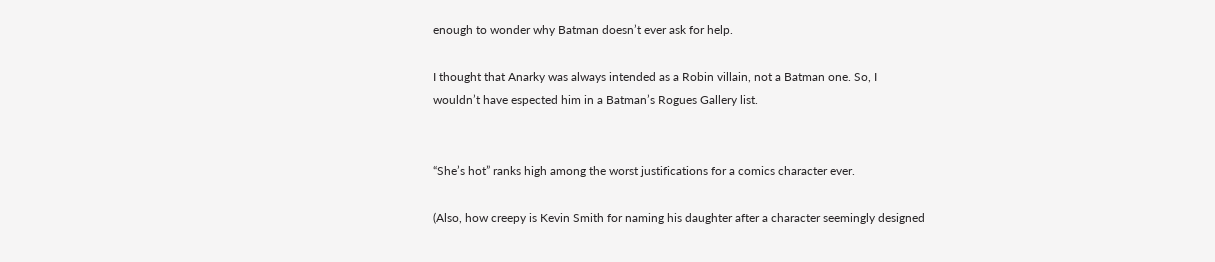enough to wonder why Batman doesn’t ever ask for help.

I thought that Anarky was always intended as a Robin villain, not a Batman one. So, I wouldn’t have espected him in a Batman’s Rogues Gallery list.


“She’s hot” ranks high among the worst justifications for a comics character ever.

(Also, how creepy is Kevin Smith for naming his daughter after a character seemingly designed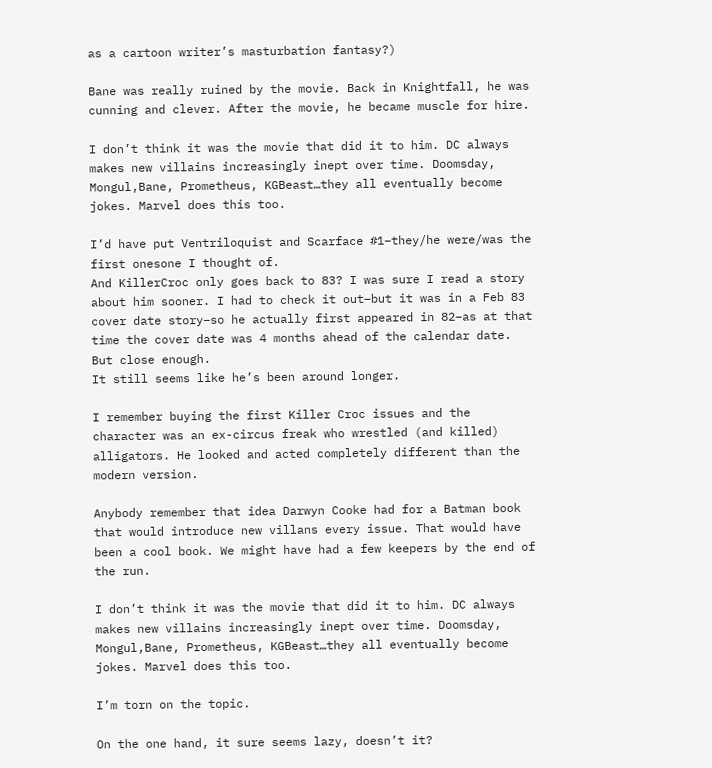as a cartoon writer’s masturbation fantasy?)

Bane was really ruined by the movie. Back in Knightfall, he was cunning and clever. After the movie, he became muscle for hire.

I don’t think it was the movie that did it to him. DC always makes new villains increasingly inept over time. Doomsday, Mongul,Bane, Prometheus, KGBeast…they all eventually become jokes. Marvel does this too.

I’d have put Ventriloquist and Scarface #1–they/he were/was the first onesone I thought of.
And KillerCroc only goes back to 83? I was sure I read a story about him sooner. I had to check it out–but it was in a Feb 83 cover date story–so he actually first appeared in 82–as at that time the cover date was 4 months ahead of the calendar date. But close enough.
It still seems like he’s been around longer.

I remember buying the first Killer Croc issues and the character was an ex-circus freak who wrestled (and killed) alligators. He looked and acted completely different than the modern version.

Anybody remember that idea Darwyn Cooke had for a Batman book that would introduce new villans every issue. That would have been a cool book. We might have had a few keepers by the end of the run.

I don’t think it was the movie that did it to him. DC always makes new villains increasingly inept over time. Doomsday, Mongul,Bane, Prometheus, KGBeast…they all eventually become jokes. Marvel does this too.

I’m torn on the topic.

On the one hand, it sure seems lazy, doesn’t it?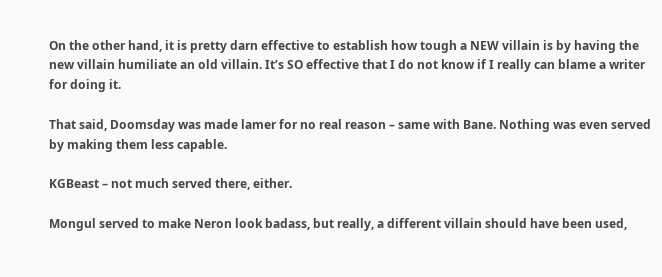On the other hand, it is pretty darn effective to establish how tough a NEW villain is by having the new villain humiliate an old villain. It’s SO effective that I do not know if I really can blame a writer for doing it.

That said, Doomsday was made lamer for no real reason – same with Bane. Nothing was even served by making them less capable.

KGBeast – not much served there, either.

Mongul served to make Neron look badass, but really, a different villain should have been used,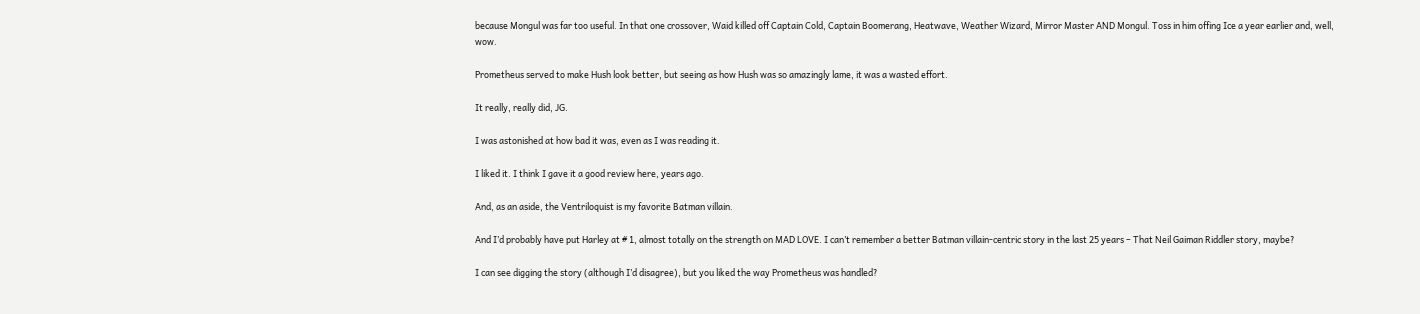because Mongul was far too useful. In that one crossover, Waid killed off Captain Cold, Captain Boomerang, Heatwave, Weather Wizard, Mirror Master AND Mongul. Toss in him offing Ice a year earlier and, well, wow.

Prometheus served to make Hush look better, but seeing as how Hush was so amazingly lame, it was a wasted effort.

It really, really did, JG.

I was astonished at how bad it was, even as I was reading it.

I liked it. I think I gave it a good review here, years ago.

And, as an aside, the Ventriloquist is my favorite Batman villain.

And I’d probably have put Harley at # 1, almost totally on the strength on MAD LOVE. I can’t remember a better Batman villain-centric story in the last 25 years – That Neil Gaiman Riddler story, maybe?

I can see digging the story (although I’d disagree), but you liked the way Prometheus was handled?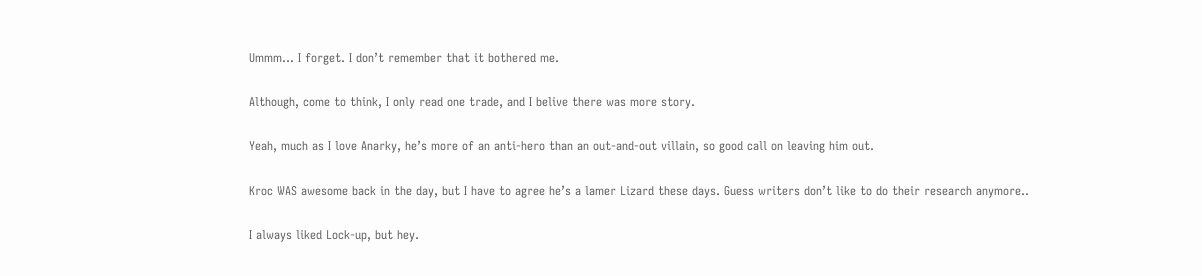Ummm… I forget. I don’t remember that it bothered me.

Although, come to think, I only read one trade, and I belive there was more story.

Yeah, much as I love Anarky, he’s more of an anti-hero than an out-and-out villain, so good call on leaving him out.

Kroc WAS awesome back in the day, but I have to agree he’s a lamer Lizard these days. Guess writers don’t like to do their research anymore..

I always liked Lock-up, but hey.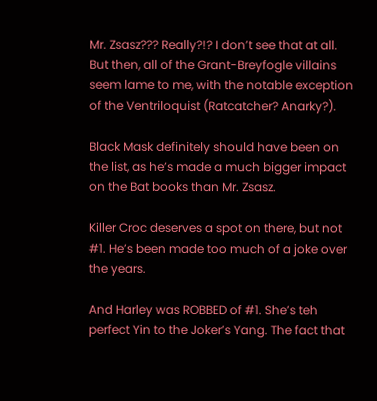Mr. Zsasz??? Really?!? I don’t see that at all. But then, all of the Grant-Breyfogle villains seem lame to me, with the notable exception of the Ventriloquist (Ratcatcher? Anarky?).

Black Mask definitely should have been on the list, as he’s made a much bigger impact on the Bat books than Mr. Zsasz.

Killer Croc deserves a spot on there, but not #1. He’s been made too much of a joke over the years.

And Harley was ROBBED of #1. She’s teh perfect Yin to the Joker’s Yang. The fact that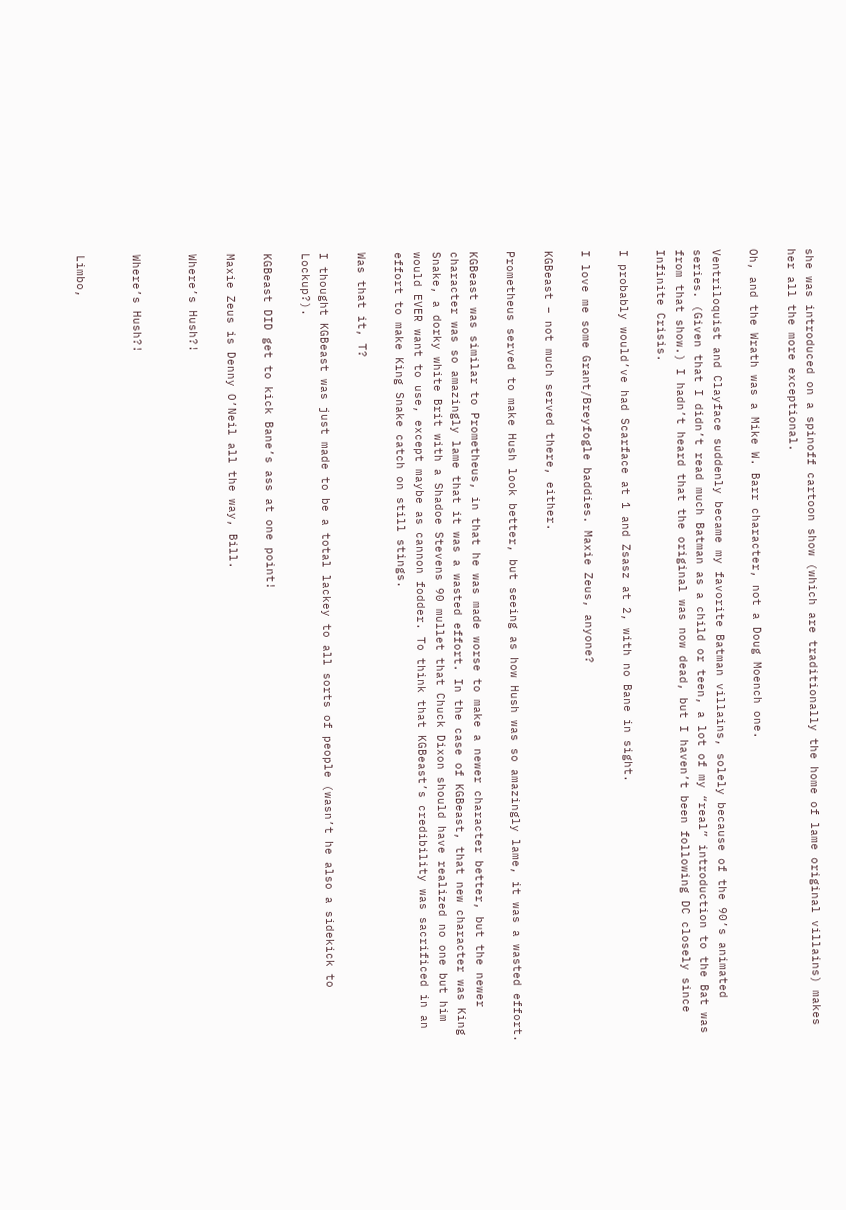she was introduced on a spinoff cartoon show (which are traditionally the home of lame original villains) makes her all the more exceptional.

Oh, and the Wrath was a Mike W. Barr character, not a Doug Moench one.

Ventriloquist and Clayface suddenly became my favorite Batman villains, solely because of the 90’s animated series. (Given that I didn’t read much Batman as a child or teen, a lot of my “real” introduction to the Bat was from that show.) I hadn’t heard that the original was now dead, but I haven’t been following DC closely since Infinite Crisis.

I probably would’ve had Scarface at 1 and Zsasz at 2, with no Bane in sight.

I love me some Grant/Breyfogle baddies. Maxie Zeus, anyone?

KGBeast – not much served there, either.

Prometheus served to make Hush look better, but seeing as how Hush was so amazingly lame, it was a wasted effort.

KGBeast was similar to Prometheus, in that he was made worse to make a newer character better, but the newer character was so amazingly lame that it was a wasted effort. In the case of KGBeast, that new character was King Snake, a dorky white Brit with a Shadoe Stevens 90 mullet that Chuck Dixon should have realized no one but him would EVER want to use, except maybe as cannon fodder. To think that KGBeast’s credibility was sacrificed in an effort to make King Snake catch on still stings.

Was that it, T?

I thought KGBeast was just made to be a total lackey to all sorts of people (wasn’t he also a sidekick to Lockup?).

KGBeast DID get to kick Bane’s ass at one point!

Maxie Zeus is Denny O’Neil all the way, Bill.

Where’s Hush?!


Where’s Hush?!


Limbo,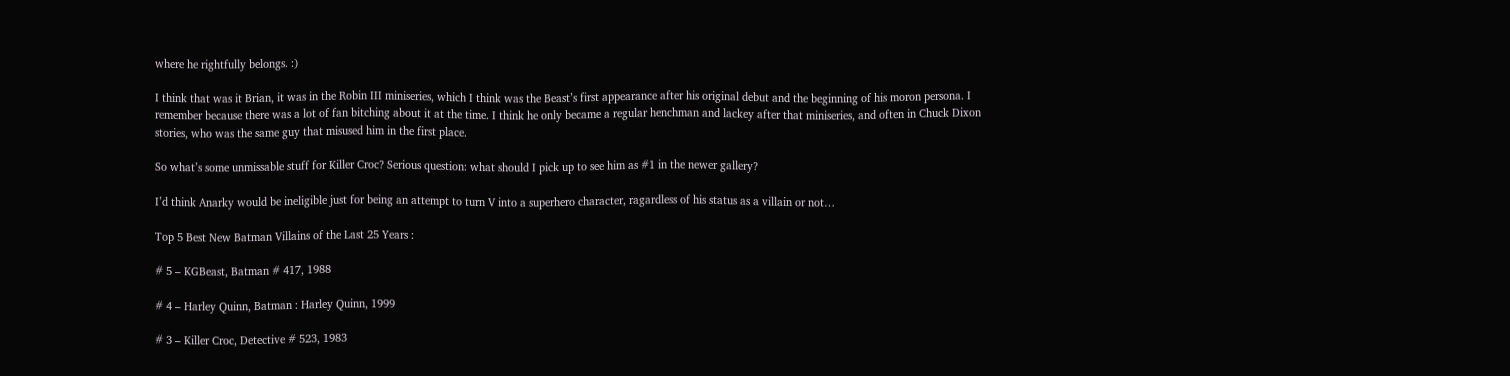where he rightfully belongs. :)

I think that was it Brian, it was in the Robin III miniseries, which I think was the Beast’s first appearance after his original debut and the beginning of his moron persona. I remember because there was a lot of fan bitching about it at the time. I think he only became a regular henchman and lackey after that miniseries, and often in Chuck Dixon stories, who was the same guy that misused him in the first place.

So what’s some unmissable stuff for Killer Croc? Serious question: what should I pick up to see him as #1 in the newer gallery?

I’d think Anarky would be ineligible just for being an attempt to turn V into a superhero character, ragardless of his status as a villain or not…

Top 5 Best New Batman Villains of the Last 25 Years :

# 5 – KGBeast, Batman # 417, 1988

# 4 – Harley Quinn, Batman : Harley Quinn, 1999

# 3 – Killer Croc, Detective # 523, 1983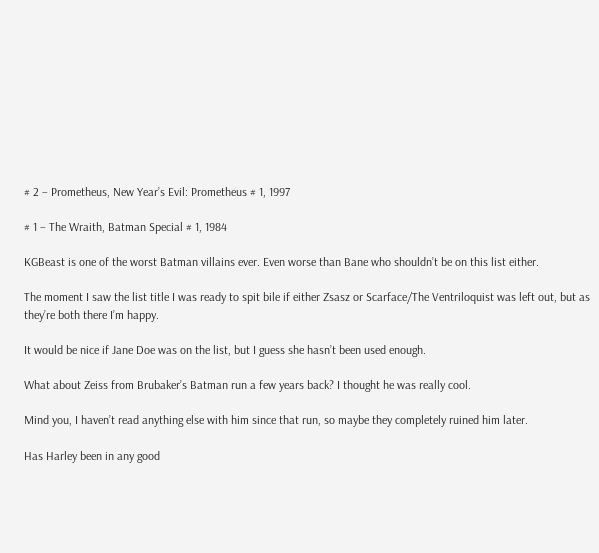# 2 – Prometheus, New Year’s Evil: Prometheus # 1, 1997

# 1 – The Wraith, Batman Special # 1, 1984

KGBeast is one of the worst Batman villains ever. Even worse than Bane who shouldn’t be on this list either.

The moment I saw the list title I was ready to spit bile if either Zsasz or Scarface/The Ventriloquist was left out, but as they’re both there I’m happy.

It would be nice if Jane Doe was on the list, but I guess she hasn’t been used enough.

What about Zeiss from Brubaker’s Batman run a few years back? I thought he was really cool.

Mind you, I haven’t read anything else with him since that run, so maybe they completely ruined him later.

Has Harley been in any good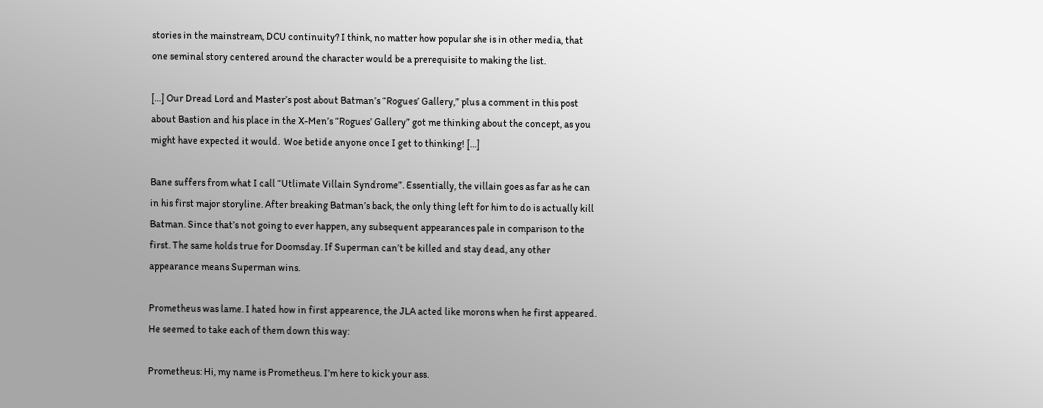stories in the mainstream, DCU continuity? I think, no matter how popular she is in other media, that one seminal story centered around the character would be a prerequisite to making the list.

[…] Our Dread Lord and Master’s post about Batman’s “Rogues’ Gallery,” plus a comment in this post about Bastion and his place in the X-Men’s “Rogues’ Gallery” got me thinking about the concept, as you might have expected it would.  Woe betide anyone once I get to thinking! […]

Bane suffers from what I call “Utlimate Villain Syndrome”. Essentially, the villain goes as far as he can in his first major storyline. After breaking Batman’s back, the only thing left for him to do is actually kill Batman. Since that’s not going to ever happen, any subsequent appearances pale in comparison to the first. The same holds true for Doomsday. If Superman can’t be killed and stay dead, any other appearance means Superman wins.

Prometheus was lame. I hated how in first appearence, the JLA acted like morons when he first appeared. He seemed to take each of them down this way:

Prometheus: Hi, my name is Prometheus. I’m here to kick your ass.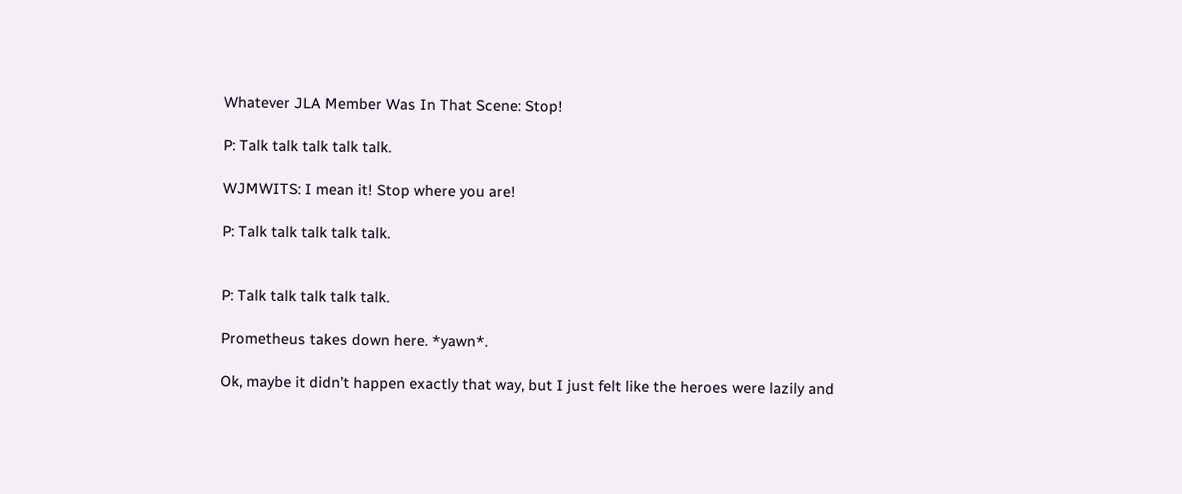Whatever JLA Member Was In That Scene: Stop!

P: Talk talk talk talk talk.

WJMWITS: I mean it! Stop where you are!

P: Talk talk talk talk talk.


P: Talk talk talk talk talk.

Prometheus takes down here. *yawn*.

Ok, maybe it didn’t happen exactly that way, but I just felt like the heroes were lazily and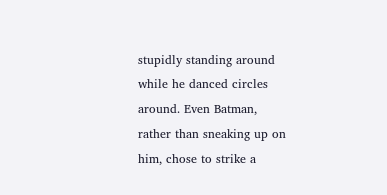stupidly standing around while he danced circles around. Even Batman, rather than sneaking up on him, chose to strike a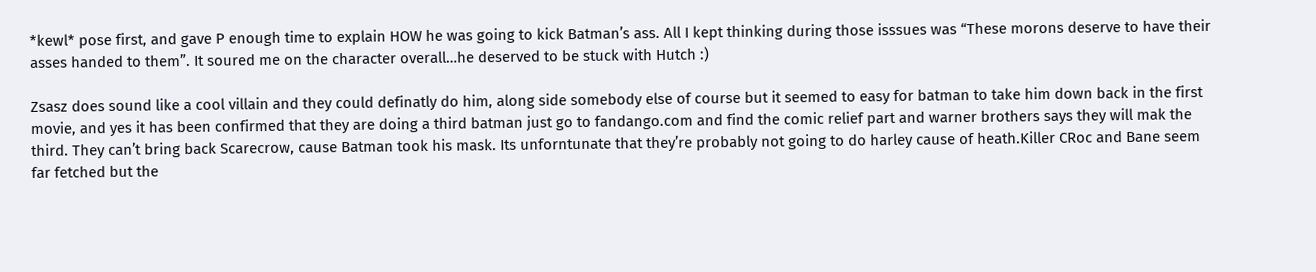*kewl* pose first, and gave P enough time to explain HOW he was going to kick Batman’s ass. All I kept thinking during those isssues was “These morons deserve to have their asses handed to them”. It soured me on the character overall…he deserved to be stuck with Hutch :)

Zsasz does sound like a cool villain and they could definatly do him, along side somebody else of course but it seemed to easy for batman to take him down back in the first movie, and yes it has been confirmed that they are doing a third batman just go to fandango.com and find the comic relief part and warner brothers says they will mak the third. They can’t bring back Scarecrow, cause Batman took his mask. Its unforntunate that they’re probably not going to do harley cause of heath.Killer CRoc and Bane seem far fetched but the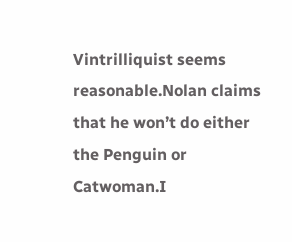Vintrilliquist seems reasonable.Nolan claims that he won’t do either the Penguin or Catwoman.I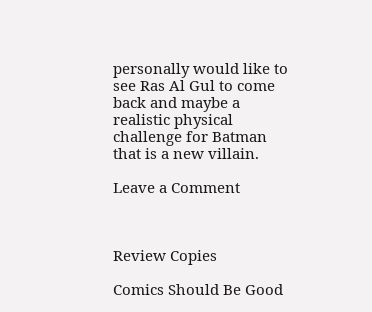personally would like to see Ras Al Gul to come back and maybe a realistic physical challenge for Batman that is a new villain.

Leave a Comment



Review Copies

Comics Should Be Good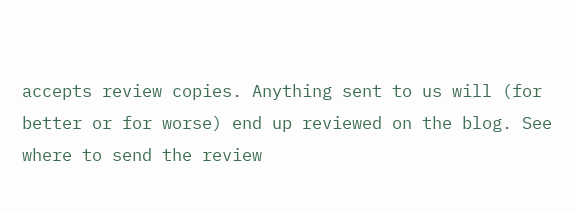accepts review copies. Anything sent to us will (for better or for worse) end up reviewed on the blog. See where to send the review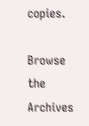copies.

Browse the Archives